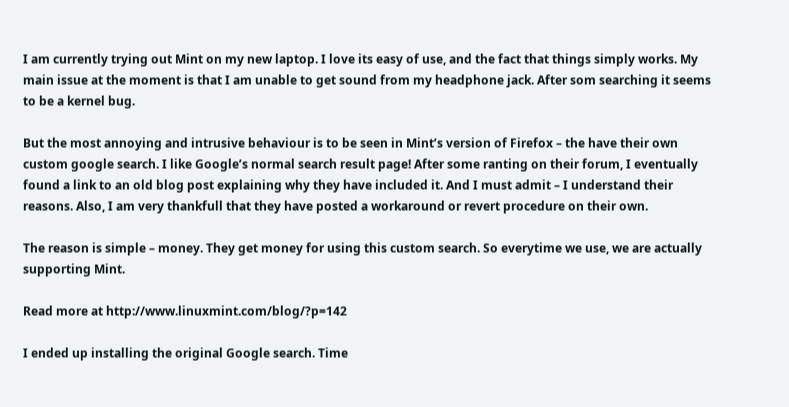I am currently trying out Mint on my new laptop. I love its easy of use, and the fact that things simply works. My main issue at the moment is that I am unable to get sound from my headphone jack. After som searching it seems to be a kernel bug.

But the most annoying and intrusive behaviour is to be seen in Mint’s version of Firefox – the have their own custom google search. I like Google’s normal search result page! After some ranting on their forum, I eventually found a link to an old blog post explaining why they have included it. And I must admit – I understand their reasons. Also, I am very thankfull that they have posted a workaround or revert procedure on their own.

The reason is simple – money. They get money for using this custom search. So everytime we use, we are actually supporting Mint.

Read more at http://www.linuxmint.com/blog/?p=142

I ended up installing the original Google search. Time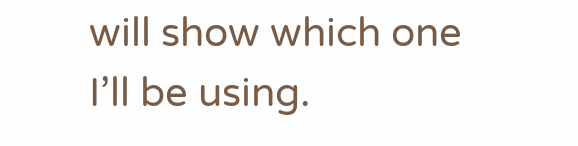will show which one I’ll be using.